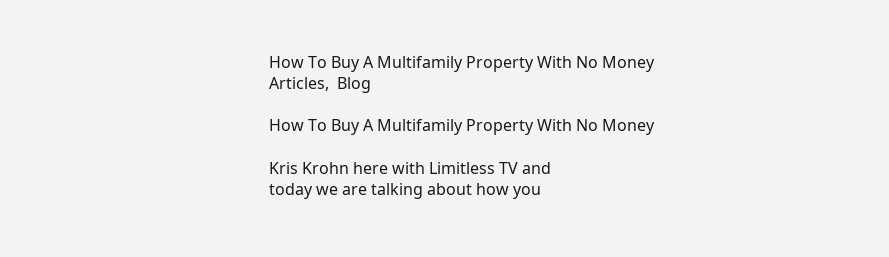How To Buy A Multifamily Property With No Money
Articles,  Blog

How To Buy A Multifamily Property With No Money

Kris Krohn here with Limitless TV and
today we are talking about how you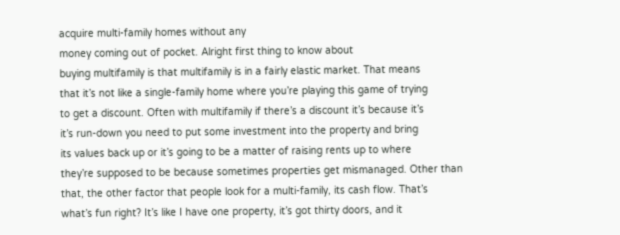acquire multi-family homes without any
money coming out of pocket. Alright first thing to know about
buying multifamily is that multifamily is in a fairly elastic market. That means
that it’s not like a single-family home where you’re playing this game of trying
to get a discount. Often with multifamily if there’s a discount it’s because it’s
it’s run-down you need to put some investment into the property and bring
its values back up or it’s going to be a matter of raising rents up to where
they’re supposed to be because sometimes properties get mismanaged. Other than
that, the other factor that people look for a multi-family, its cash flow. That’s
what’s fun right? It’s like I have one property, it’s got thirty doors, and it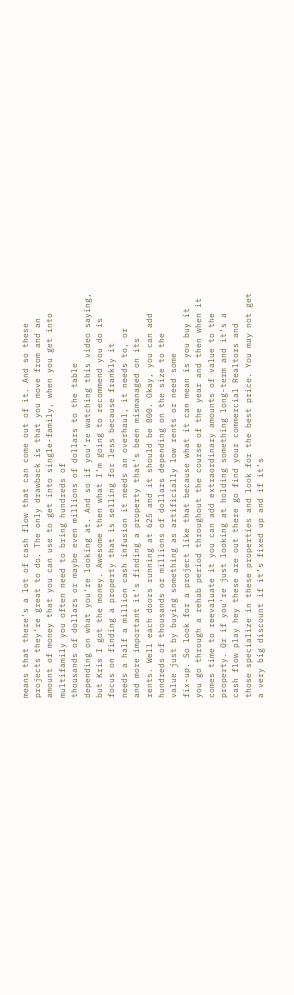means that there’s a lot of cash flow that can come out of it. And so these
projects they’re great to do. The only drawback is that you move from and an
amount of money that you can use to get into single-family, when you get into
multifamily you often need to bring hundreds of
thousands of dollars or maybe even millions of dollars to the table
depending on what you’re looking at. And so if you’re watching this video saying,
but Kris I got the money. Awesome then what I’m going to recommend you do is
focus on finding a property that is selling for less because frankly it
needs a half a million cash infusion it needs an overhaul, it needs to, or
and more important it’s finding a property that’s been mismanaged on its
rents. Well each doors running at 625 and it should be 800. Okay, you can add
hundreds of thousands or millions of dollars depending on the size to the
value just by buying something as artificially low rents or need some
fix-up. So look for a project like that because what it can mean is you buy it
you go through a rehab period throughout the course of the year and then when it
comes time to reevaluate it you can add extraordinary amounts of value to the
property. Or if you’re just looking at holding something long-term and it’s a
cash flow play hey these are out there go find your commercial Realtors and
those specialize in these properties and look for the best price. You may not get
a very big discount if it’s fixed up and if it’s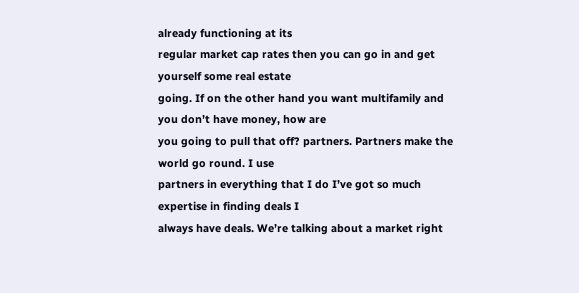already functioning at its
regular market cap rates then you can go in and get yourself some real estate
going. If on the other hand you want multifamily and you don’t have money, how are
you going to pull that off? partners. Partners make the world go round. I use
partners in everything that I do I’ve got so much expertise in finding deals I
always have deals. We’re talking about a market right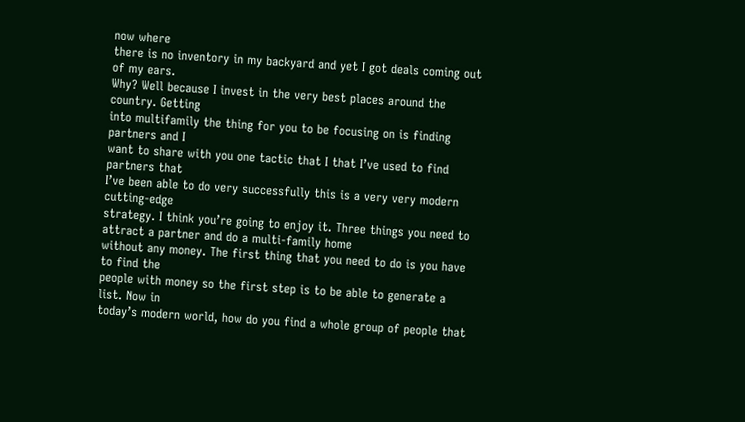now where
there is no inventory in my backyard and yet I got deals coming out of my ears.
Why? Well because I invest in the very best places around the country. Getting
into multifamily the thing for you to be focusing on is finding partners and I
want to share with you one tactic that I that I’ve used to find partners that
I’ve been able to do very successfully this is a very very modern cutting-edge
strategy. I think you’re going to enjoy it. Three things you need to attract a partner and do a multi-family home
without any money. The first thing that you need to do is you have to find the
people with money so the first step is to be able to generate a list. Now in
today’s modern world, how do you find a whole group of people that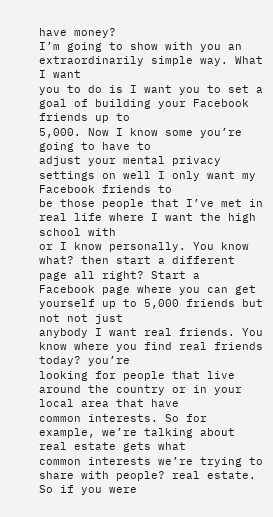have money?
I’m going to show with you an extraordinarily simple way. What I want
you to do is I want you to set a goal of building your Facebook friends up to
5,000. Now I know some you’re going to have to
adjust your mental privacy settings on well I only want my Facebook friends to
be those people that I’ve met in real life where I want the high school with
or I know personally. You know what? then start a different page all right? Start a
Facebook page where you can get yourself up to 5,000 friends but not not just
anybody I want real friends. You know where you find real friends today? you’re
looking for people that live around the country or in your local area that have
common interests. So for example, we’re talking about real estate gets what
common interests we’re trying to share with people? real estate. So if you were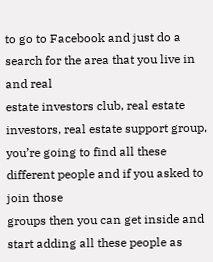to go to Facebook and just do a search for the area that you live in and real
estate investors club, real estate investors, real estate support group,
you’re going to find all these different people and if you asked to join those
groups then you can get inside and start adding all these people as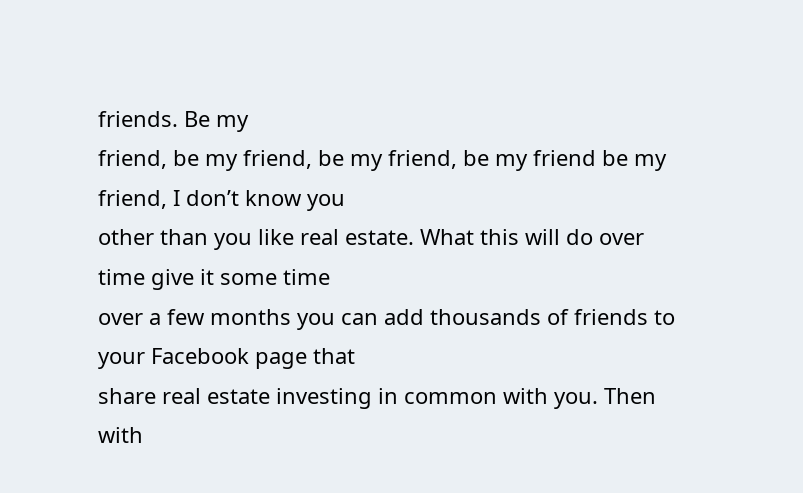friends. Be my
friend, be my friend, be my friend, be my friend be my friend, I don’t know you
other than you like real estate. What this will do over time give it some time
over a few months you can add thousands of friends to your Facebook page that
share real estate investing in common with you. Then with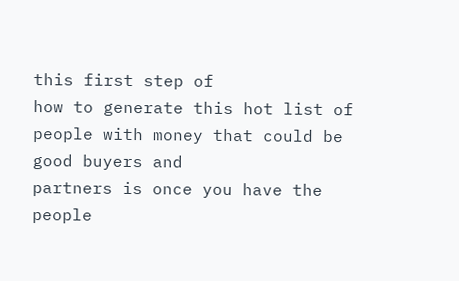this first step of
how to generate this hot list of people with money that could be good buyers and
partners is once you have the people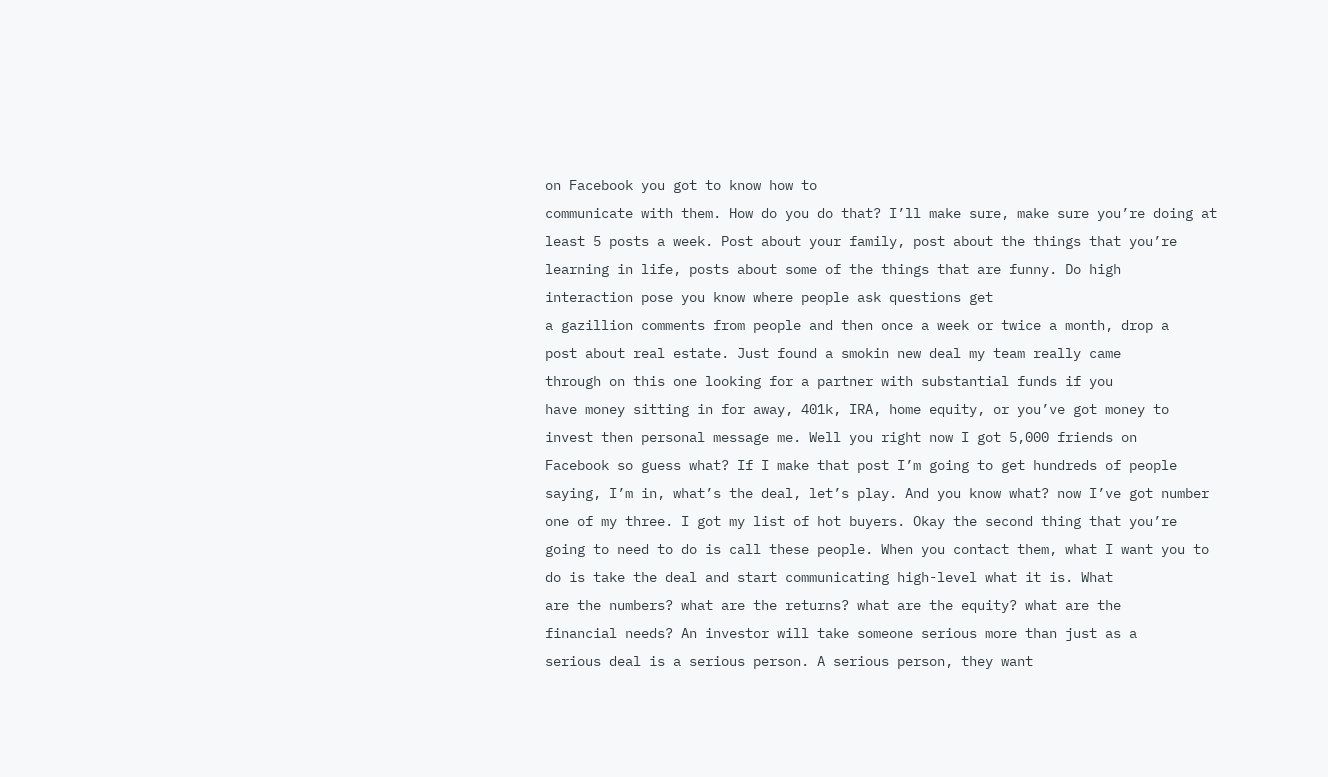on Facebook you got to know how to
communicate with them. How do you do that? I’ll make sure, make sure you’re doing at
least 5 posts a week. Post about your family, post about the things that you’re
learning in life, posts about some of the things that are funny. Do high
interaction pose you know where people ask questions get
a gazillion comments from people and then once a week or twice a month, drop a
post about real estate. Just found a smokin new deal my team really came
through on this one looking for a partner with substantial funds if you
have money sitting in for away, 401k, IRA, home equity, or you’ve got money to
invest then personal message me. Well you right now I got 5,000 friends on
Facebook so guess what? If I make that post I’m going to get hundreds of people
saying, I’m in, what’s the deal, let’s play. And you know what? now I’ve got number
one of my three. I got my list of hot buyers. Okay the second thing that you’re
going to need to do is call these people. When you contact them, what I want you to
do is take the deal and start communicating high-level what it is. What
are the numbers? what are the returns? what are the equity? what are the
financial needs? An investor will take someone serious more than just as a
serious deal is a serious person. A serious person, they want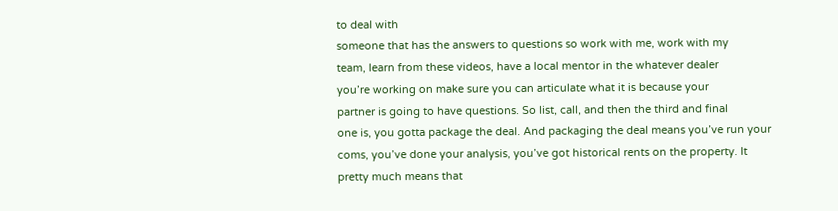to deal with
someone that has the answers to questions so work with me, work with my
team, learn from these videos, have a local mentor in the whatever dealer
you’re working on make sure you can articulate what it is because your
partner is going to have questions. So list, call, and then the third and final
one is, you gotta package the deal. And packaging the deal means you’ve run your
coms, you’ve done your analysis, you’ve got historical rents on the property. It
pretty much means that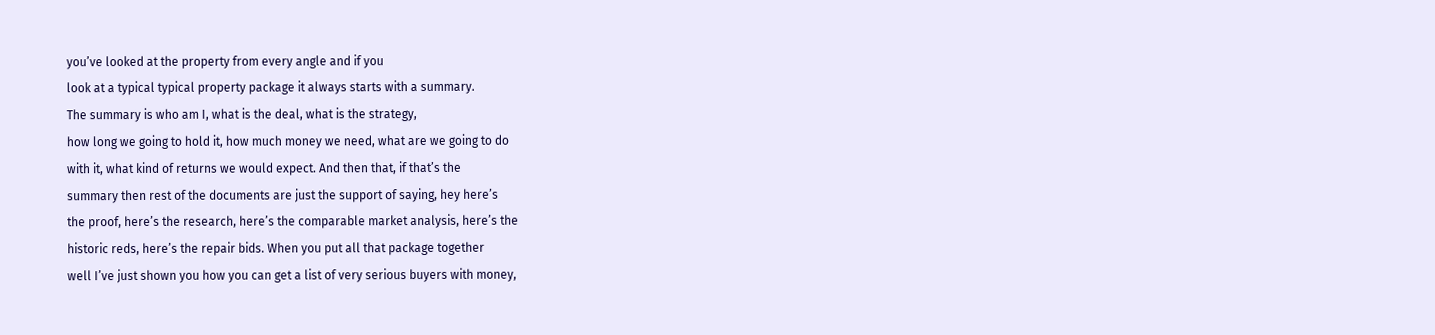you’ve looked at the property from every angle and if you
look at a typical typical property package it always starts with a summary.
The summary is who am I, what is the deal, what is the strategy,
how long we going to hold it, how much money we need, what are we going to do
with it, what kind of returns we would expect. And then that, if that’s the
summary then rest of the documents are just the support of saying, hey here’s
the proof, here’s the research, here’s the comparable market analysis, here’s the
historic reds, here’s the repair bids. When you put all that package together
well I’ve just shown you how you can get a list of very serious buyers with money,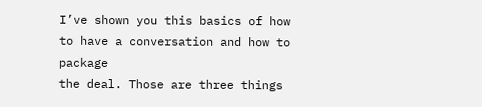I’ve shown you this basics of how to have a conversation and how to package
the deal. Those are three things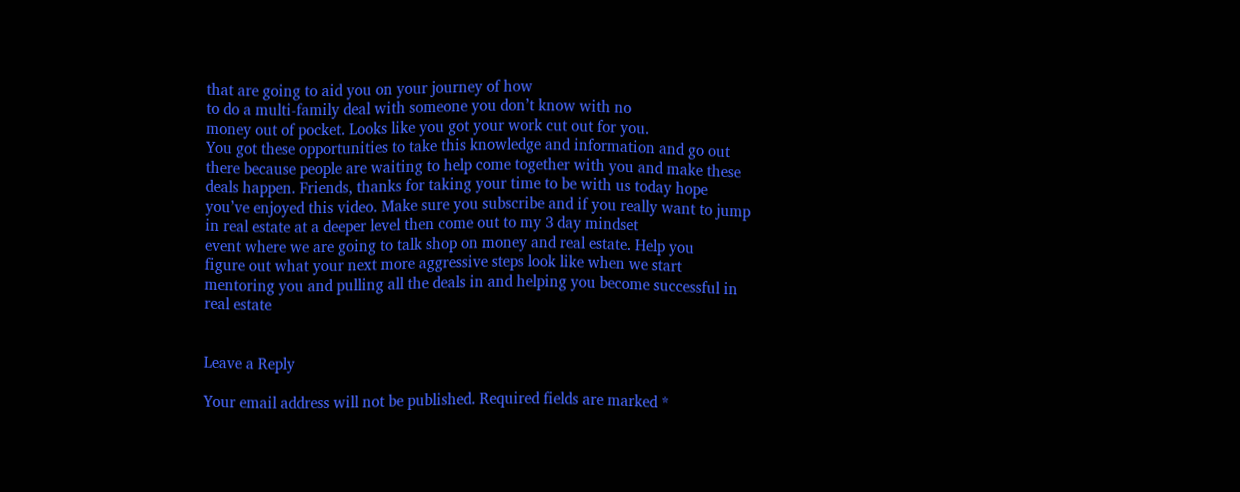that are going to aid you on your journey of how
to do a multi-family deal with someone you don’t know with no
money out of pocket. Looks like you got your work cut out for you.
You got these opportunities to take this knowledge and information and go out
there because people are waiting to help come together with you and make these
deals happen. Friends, thanks for taking your time to be with us today hope
you’ve enjoyed this video. Make sure you subscribe and if you really want to jump
in real estate at a deeper level then come out to my 3 day mindset
event where we are going to talk shop on money and real estate. Help you
figure out what your next more aggressive steps look like when we start
mentoring you and pulling all the deals in and helping you become successful in
real estate


Leave a Reply

Your email address will not be published. Required fields are marked *